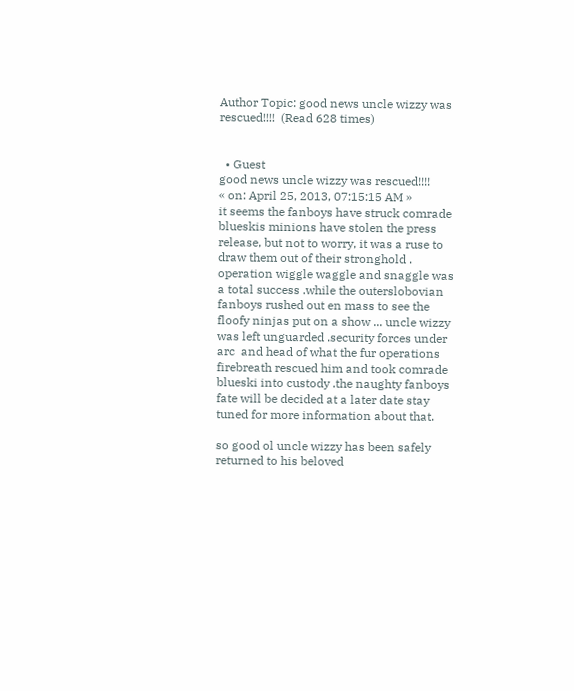Author Topic: good news uncle wizzy was rescued!!!!  (Read 628 times)


  • Guest
good news uncle wizzy was rescued!!!!
« on: April 25, 2013, 07:15:15 AM »
it seems the fanboys have struck comrade blueskis minions have stolen the press release, but not to worry, it was a ruse to draw them out of their stronghold . operation wiggle waggle and snaggle was a total success .while the outerslobovian fanboys rushed out en mass to see the floofy ninjas put on a show ... uncle wizzy was left unguarded .security forces under arc  and head of what the fur operations firebreath rescued him and took comrade blueski into custody .the naughty fanboys fate will be decided at a later date stay tuned for more information about that.

so good ol uncle wizzy has been safely returned to his beloved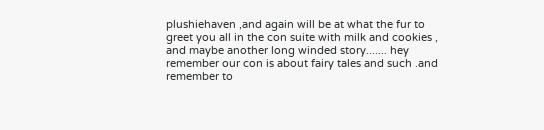plushiehaven ,and again will be at what the fur to greet you all in the con suite with milk and cookies , and maybe another long winded story....... hey remember our con is about fairy tales and such .and remember to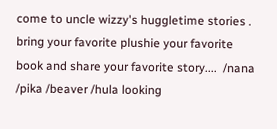come to uncle wizzy's huggletime stories . bring your favorite plushie your favorite book and share your favorite story....  /nana /pika /beaver /hula looking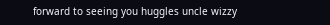forward to seeing you huggles uncle wizzy